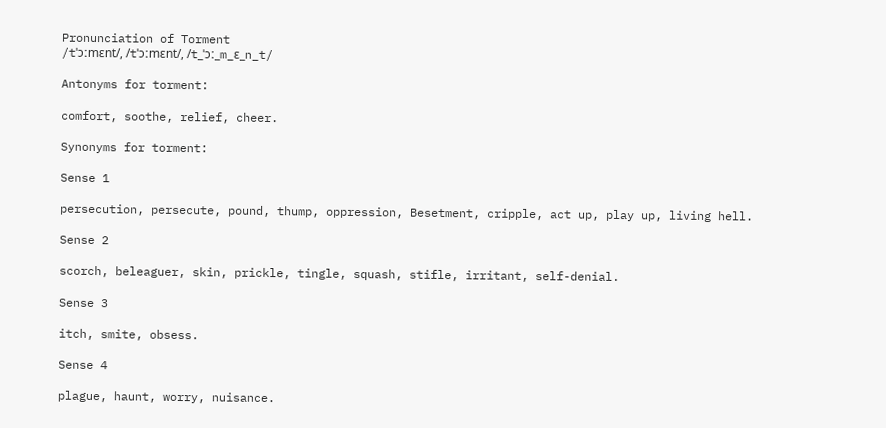Pronunciation of Torment
/tˈɔːmɛnt/, /tˈɔːmɛnt/, /t_ˈɔː_m_ɛ_n_t/

Antonyms for torment:

comfort, soothe, relief, cheer.

Synonyms for torment:

Sense 1

persecution, persecute, pound, thump, oppression, Besetment, cripple, act up, play up, living hell.

Sense 2

scorch, beleaguer, skin, prickle, tingle, squash, stifle, irritant, self-denial.

Sense 3

itch, smite, obsess.

Sense 4

plague, haunt, worry, nuisance.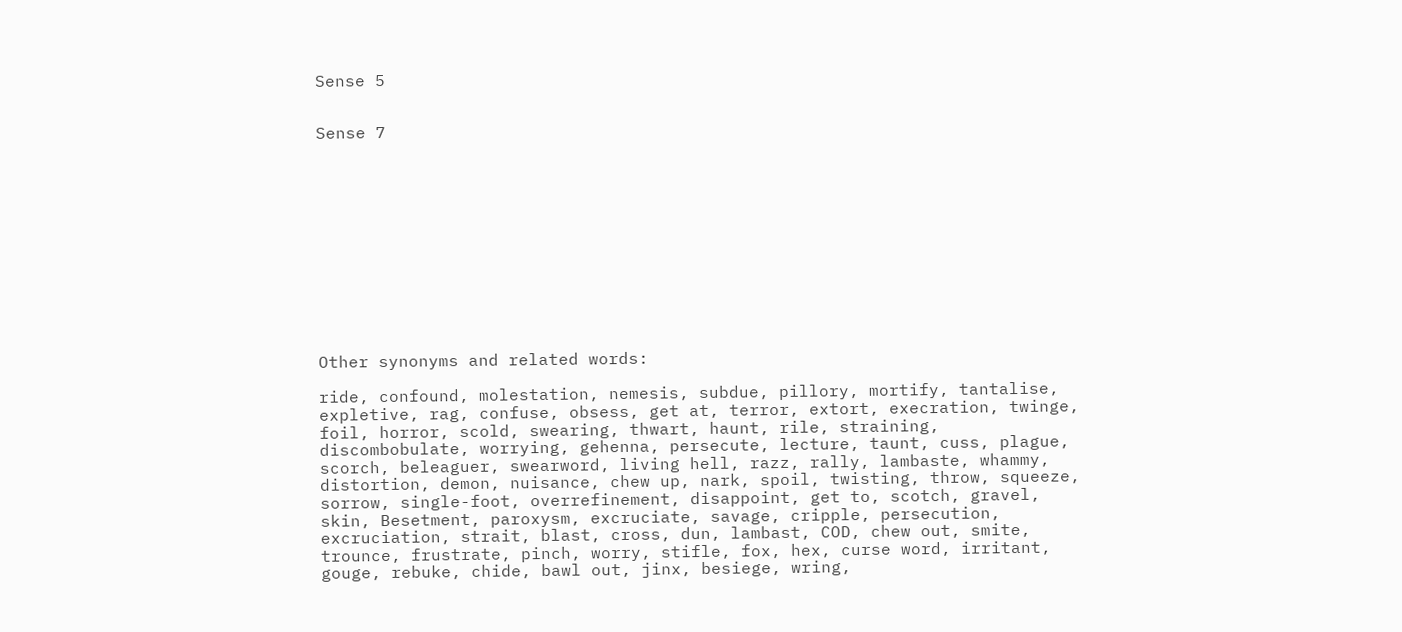Sense 5


Sense 7












Other synonyms and related words:

ride, confound, molestation, nemesis, subdue, pillory, mortify, tantalise, expletive, rag, confuse, obsess, get at, terror, extort, execration, twinge, foil, horror, scold, swearing, thwart, haunt, rile, straining, discombobulate, worrying, gehenna, persecute, lecture, taunt, cuss, plague, scorch, beleaguer, swearword, living hell, razz, rally, lambaste, whammy, distortion, demon, nuisance, chew up, nark, spoil, twisting, throw, squeeze, sorrow, single-foot, overrefinement, disappoint, get to, scotch, gravel, skin, Besetment, paroxysm, excruciate, savage, cripple, persecution, excruciation, strait, blast, cross, dun, lambast, COD, chew out, smite, trounce, frustrate, pinch, worry, stifle, fox, hex, curse word, irritant, gouge, rebuke, chide, bawl out, jinx, besiege, wring,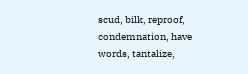scud, bilk, reproof, condemnation, have words, tantalize,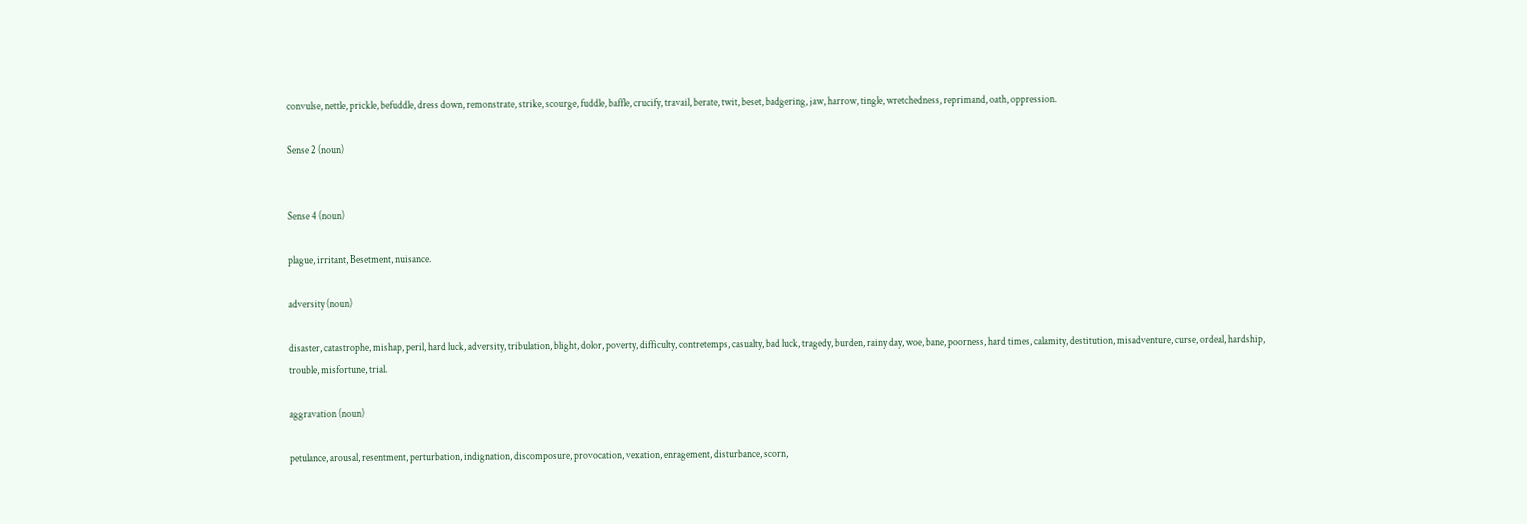convulse, nettle, prickle, befuddle, dress down, remonstrate, strike, scourge, fuddle, baffle, crucify, travail, berate, twit, beset, badgering, jaw, harrow, tingle, wretchedness, reprimand, oath, oppression.

Sense 2 (noun)


Sense 4 (noun)

plague, irritant, Besetment, nuisance.

adversity (noun)

disaster, catastrophe, mishap, peril, hard luck, adversity, tribulation, blight, dolor, poverty, difficulty, contretemps, casualty, bad luck, tragedy, burden, rainy day, woe, bane, poorness, hard times, calamity, destitution, misadventure, curse, ordeal, hardship, trouble, misfortune, trial.

aggravation (noun)

petulance, arousal, resentment, perturbation, indignation, discomposure, provocation, vexation, enragement, disturbance, scorn,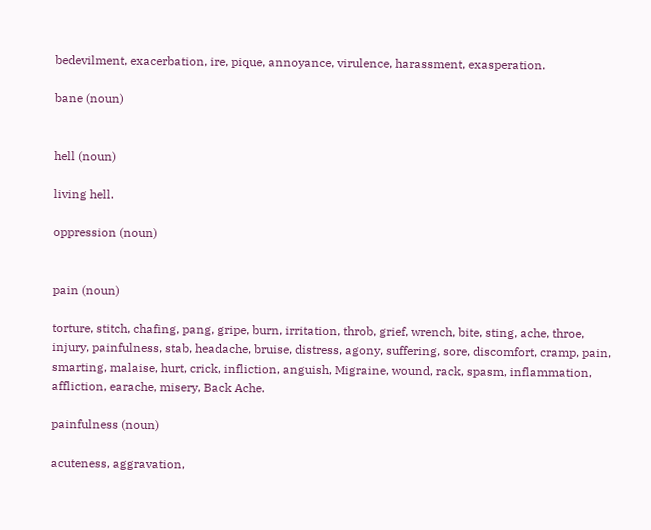bedevilment, exacerbation, ire, pique, annoyance, virulence, harassment, exasperation.

bane (noun)


hell (noun)

living hell.

oppression (noun)


pain (noun)

torture, stitch, chafing, pang, gripe, burn, irritation, throb, grief, wrench, bite, sting, ache, throe, injury, painfulness, stab, headache, bruise, distress, agony, suffering, sore, discomfort, cramp, pain, smarting, malaise, hurt, crick, infliction, anguish, Migraine, wound, rack, spasm, inflammation, affliction, earache, misery, Back Ache.

painfulness (noun)

acuteness, aggravation,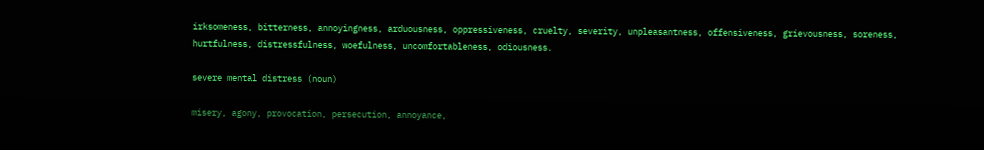irksomeness, bitterness, annoyingness, arduousness, oppressiveness, cruelty, severity, unpleasantness, offensiveness, grievousness, soreness, hurtfulness, distressfulness, woefulness, uncomfortableness, odiousness.

severe mental distress (noun)

misery, agony, provocation, persecution, annoyance,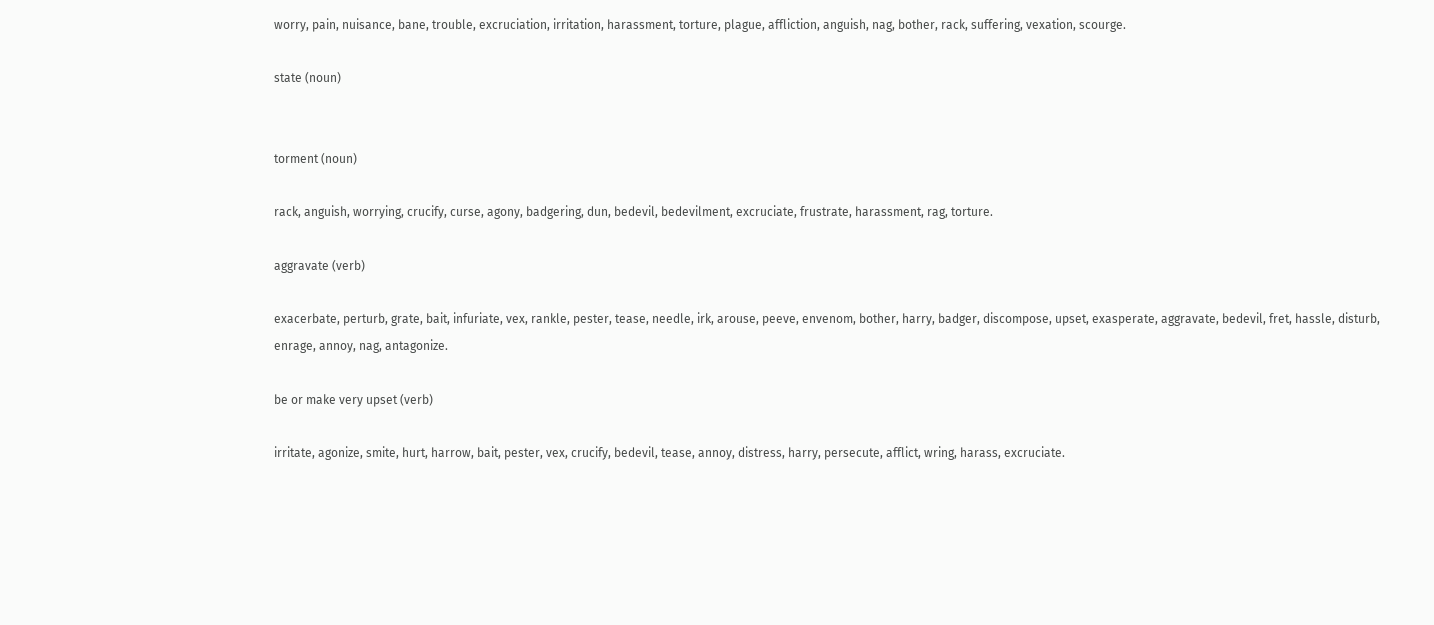worry, pain, nuisance, bane, trouble, excruciation, irritation, harassment, torture, plague, affliction, anguish, nag, bother, rack, suffering, vexation, scourge.

state (noun)


torment (noun)

rack, anguish, worrying, crucify, curse, agony, badgering, dun, bedevil, bedevilment, excruciate, frustrate, harassment, rag, torture.

aggravate (verb)

exacerbate, perturb, grate, bait, infuriate, vex, rankle, pester, tease, needle, irk, arouse, peeve, envenom, bother, harry, badger, discompose, upset, exasperate, aggravate, bedevil, fret, hassle, disturb, enrage, annoy, nag, antagonize.

be or make very upset (verb)

irritate, agonize, smite, hurt, harrow, bait, pester, vex, crucify, bedevil, tease, annoy, distress, harry, persecute, afflict, wring, harass, excruciate.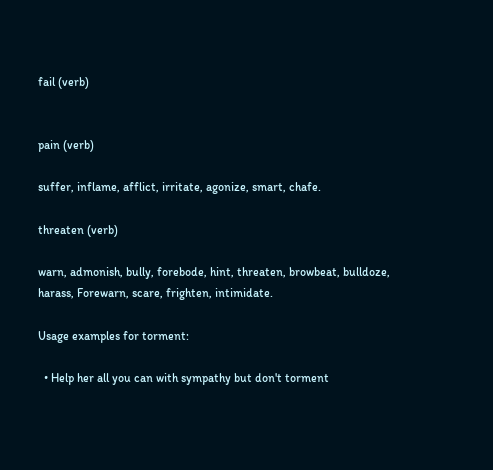fail (verb)


pain (verb)

suffer, inflame, afflict, irritate, agonize, smart, chafe.

threaten (verb)

warn, admonish, bully, forebode, hint, threaten, browbeat, bulldoze, harass, Forewarn, scare, frighten, intimidate.

Usage examples for torment:

  • Help her all you can with sympathy but don't torment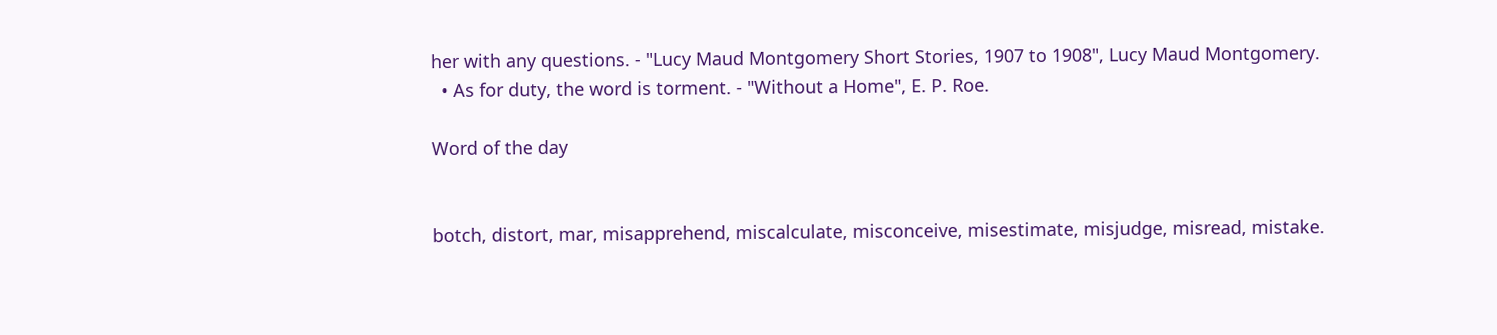her with any questions. - "Lucy Maud Montgomery Short Stories, 1907 to 1908", Lucy Maud Montgomery.
  • As for duty, the word is torment. - "Without a Home", E. P. Roe.

Word of the day


botch, distort, mar, misapprehend, miscalculate, misconceive, misestimate, misjudge, misread, mistake.